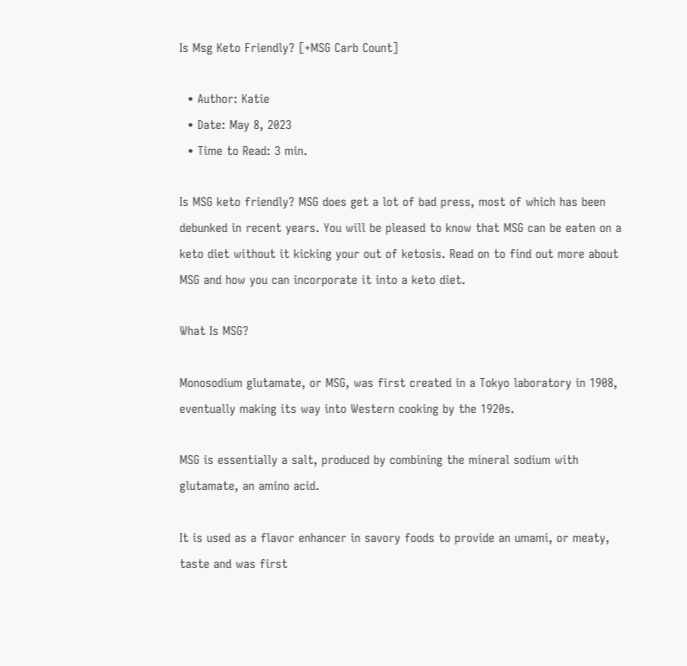Is Msg Keto Friendly? [+MSG Carb Count]

  • Author: Katie
  • Date: May 8, 2023
  • Time to Read: 3 min.

Is MSG keto friendly? MSG does get a lot of bad press, most of which has been debunked in recent years. You will be pleased to know that MSG can be eaten on a keto diet without it kicking your out of ketosis. Read on to find out more about MSG and how you can incorporate it into a keto diet.

What Is MSG?

Monosodium glutamate, or MSG, was first created in a Tokyo laboratory in 1908, eventually making its way into Western cooking by the 1920s.

MSG is essentially a salt, produced by combining the mineral sodium with glutamate, an amino acid.

It is used as a flavor enhancer in savory foods to provide an umami, or meaty, taste and was first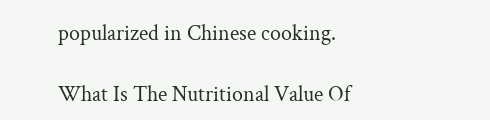popularized in Chinese cooking.

What Is The Nutritional Value Of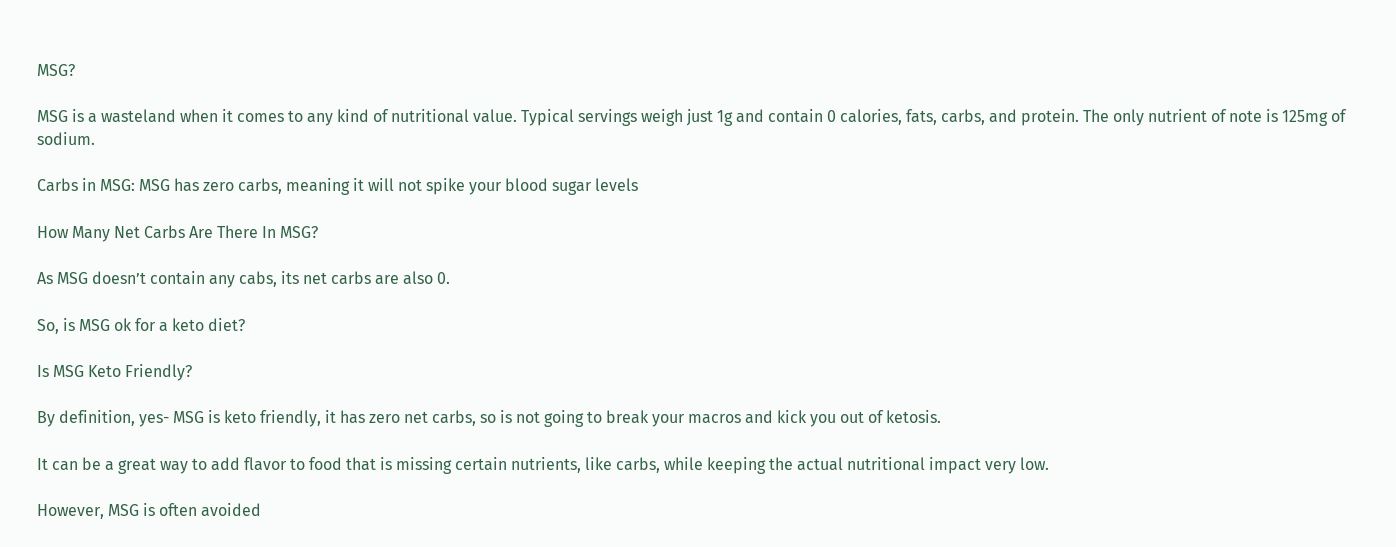MSG?

MSG is a wasteland when it comes to any kind of nutritional value. Typical servings weigh just 1g and contain 0 calories, fats, carbs, and protein. The only nutrient of note is 125mg of sodium.

Carbs in MSG: MSG has zero carbs, meaning it will not spike your blood sugar levels

How Many Net Carbs Are There In MSG?

As MSG doesn’t contain any cabs, its net carbs are also 0.

So, is MSG ok for a keto diet?

Is MSG Keto Friendly?

By definition, yes- MSG is keto friendly, it has zero net carbs, so is not going to break your macros and kick you out of ketosis.

It can be a great way to add flavor to food that is missing certain nutrients, like carbs, while keeping the actual nutritional impact very low.

However, MSG is often avoided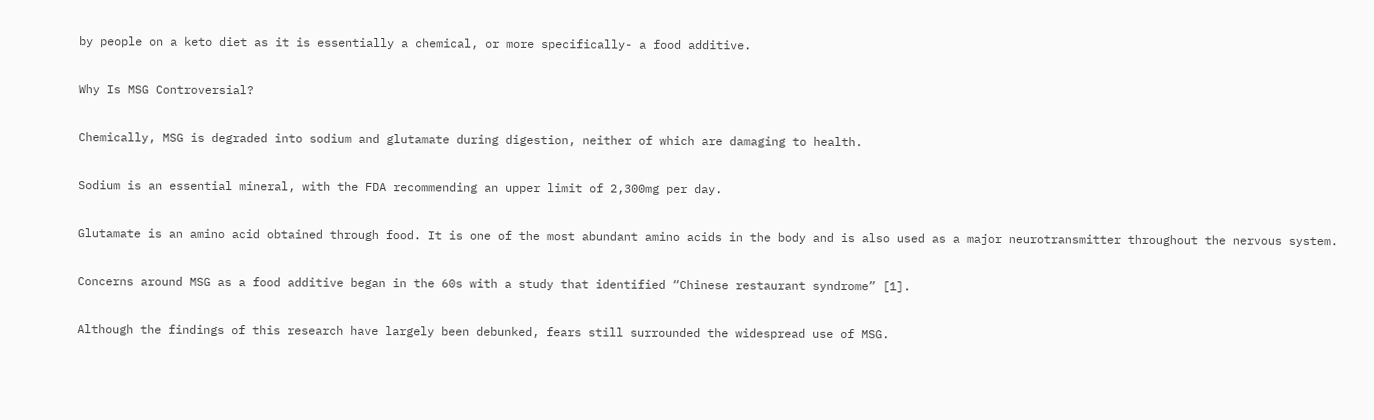by people on a keto diet as it is essentially a chemical, or more specifically- a food additive.

Why Is MSG Controversial?

Chemically, MSG is degraded into sodium and glutamate during digestion, neither of which are damaging to health.

Sodium is an essential mineral, with the FDA recommending an upper limit of 2,300mg per day.

Glutamate is an amino acid obtained through food. It is one of the most abundant amino acids in the body and is also used as a major neurotransmitter throughout the nervous system.

Concerns around MSG as a food additive began in the 60s with a study that identified “Chinese restaurant syndrome” [1].

Although the findings of this research have largely been debunked, fears still surrounded the widespread use of MSG.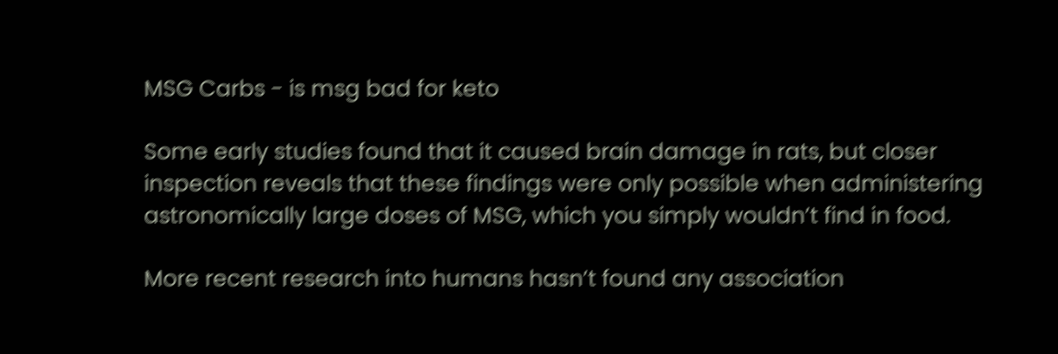MSG Carbs - is msg bad for keto

Some early studies found that it caused brain damage in rats, but closer inspection reveals that these findings were only possible when administering astronomically large doses of MSG, which you simply wouldn’t find in food.

More recent research into humans hasn’t found any association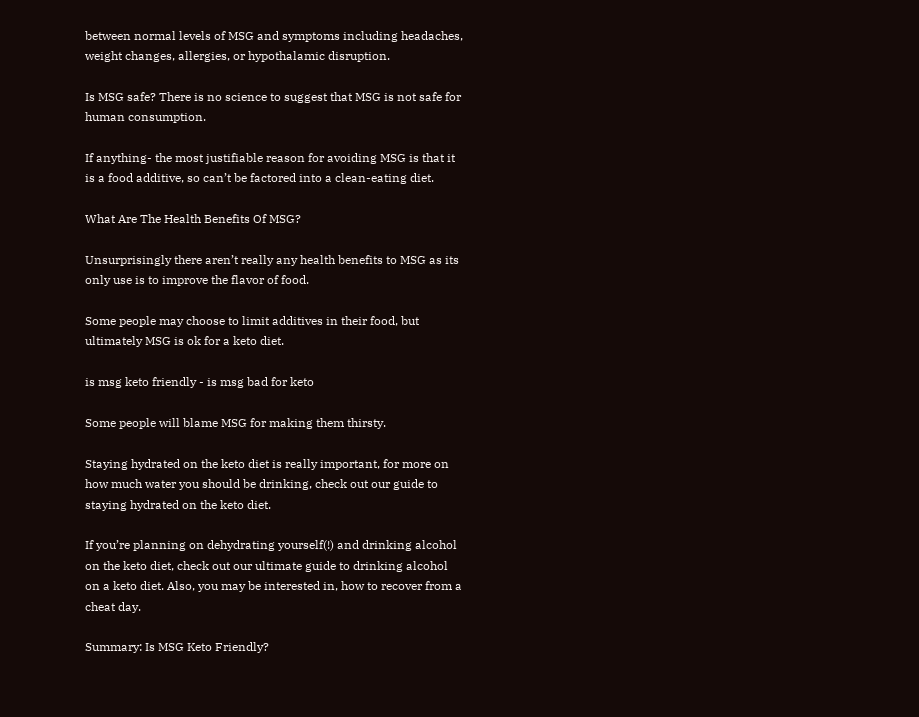between normal levels of MSG and symptoms including headaches, weight changes, allergies, or hypothalamic disruption.

Is MSG safe? There is no science to suggest that MSG is not safe for human consumption.

If anything- the most justifiable reason for avoiding MSG is that it is a food additive, so can’t be factored into a clean-eating diet.

What Are The Health Benefits Of MSG?

Unsurprisingly there aren’t really any health benefits to MSG as its only use is to improve the flavor of food.

Some people may choose to limit additives in their food, but ultimately MSG is ok for a keto diet.

is msg keto friendly - is msg bad for keto

Some people will blame MSG for making them thirsty.

Staying hydrated on the keto diet is really important, for more on how much water you should be drinking, check out our guide to staying hydrated on the keto diet.

If you’re planning on dehydrating yourself(!) and drinking alcohol on the keto diet, check out our ultimate guide to drinking alcohol on a keto diet. Also, you may be interested in, how to recover from a cheat day.

Summary: Is MSG Keto Friendly?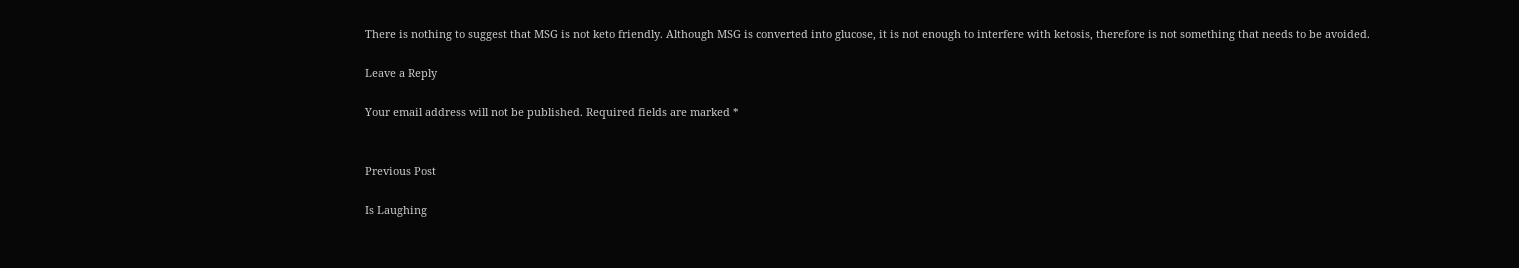There is nothing to suggest that MSG is not keto friendly. Although MSG is converted into glucose, it is not enough to interfere with ketosis, therefore is not something that needs to be avoided.

Leave a Reply

Your email address will not be published. Required fields are marked *


Previous Post

Is Laughing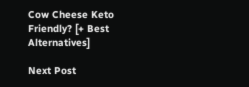Cow Cheese Keto Friendly? [+ Best Alternatives]

Next Post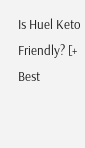Is Huel Keto Friendly? [+ Best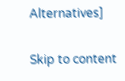Alternatives]

Skip to content